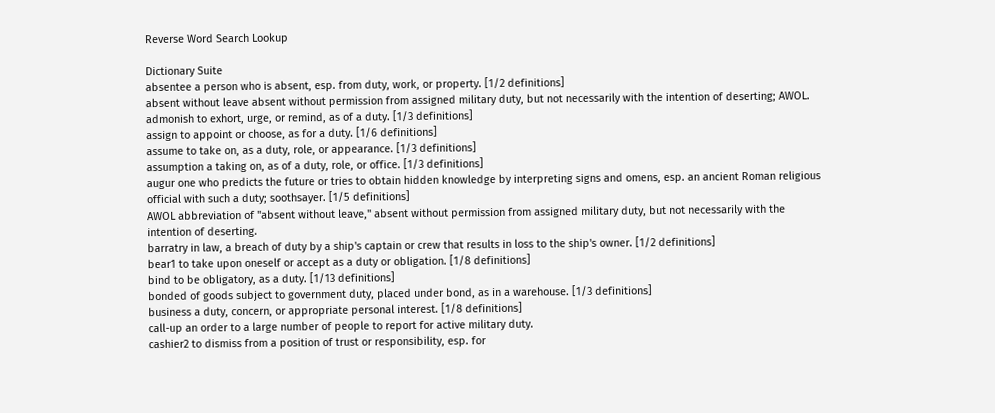Reverse Word Search Lookup

Dictionary Suite
absentee a person who is absent, esp. from duty, work, or property. [1/2 definitions]
absent without leave absent without permission from assigned military duty, but not necessarily with the intention of deserting; AWOL.
admonish to exhort, urge, or remind, as of a duty. [1/3 definitions]
assign to appoint or choose, as for a duty. [1/6 definitions]
assume to take on, as a duty, role, or appearance. [1/3 definitions]
assumption a taking on, as of a duty, role, or office. [1/3 definitions]
augur one who predicts the future or tries to obtain hidden knowledge by interpreting signs and omens, esp. an ancient Roman religious official with such a duty; soothsayer. [1/5 definitions]
AWOL abbreviation of "absent without leave," absent without permission from assigned military duty, but not necessarily with the intention of deserting.
barratry in law, a breach of duty by a ship's captain or crew that results in loss to the ship's owner. [1/2 definitions]
bear1 to take upon oneself or accept as a duty or obligation. [1/8 definitions]
bind to be obligatory, as a duty. [1/13 definitions]
bonded of goods subject to government duty, placed under bond, as in a warehouse. [1/3 definitions]
business a duty, concern, or appropriate personal interest. [1/8 definitions]
call-up an order to a large number of people to report for active military duty.
cashier2 to dismiss from a position of trust or responsibility, esp. for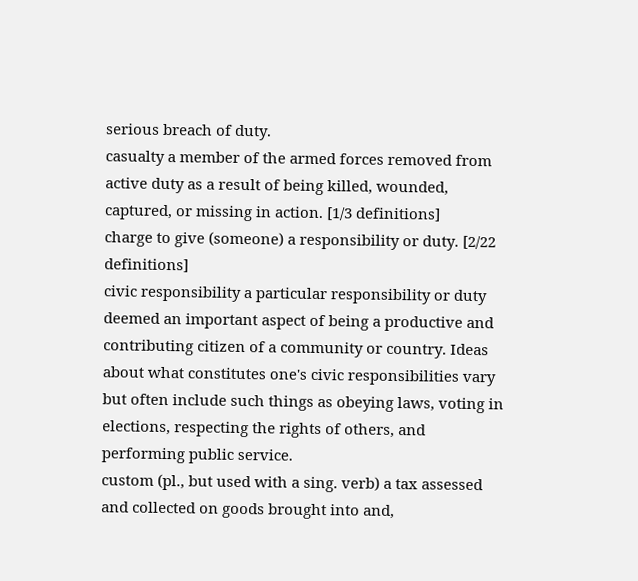serious breach of duty.
casualty a member of the armed forces removed from active duty as a result of being killed, wounded, captured, or missing in action. [1/3 definitions]
charge to give (someone) a responsibility or duty. [2/22 definitions]
civic responsibility a particular responsibility or duty deemed an important aspect of being a productive and contributing citizen of a community or country. Ideas about what constitutes one's civic responsibilities vary but often include such things as obeying laws, voting in elections, respecting the rights of others, and performing public service.
custom (pl., but used with a sing. verb) a tax assessed and collected on goods brought into and,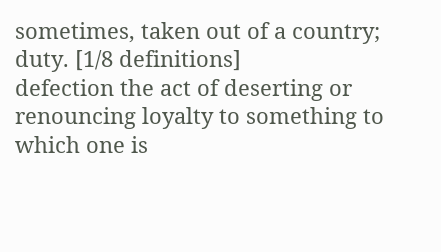sometimes, taken out of a country; duty. [1/8 definitions]
defection the act of deserting or renouncing loyalty to something to which one is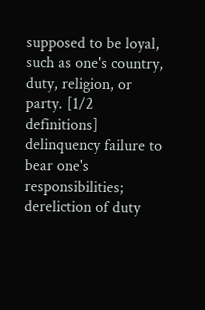supposed to be loyal, such as one's country, duty, religion, or party. [1/2 definitions]
delinquency failure to bear one's responsibilities; dereliction of duty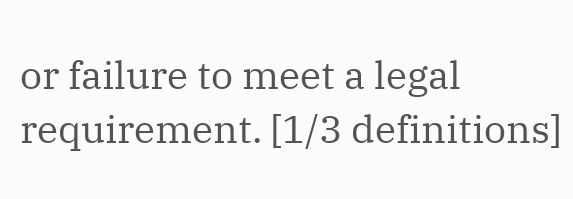or failure to meet a legal requirement. [1/3 definitions]